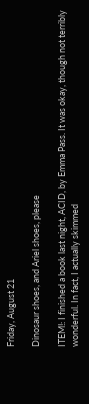Friday, August 21

Dinosaur shoes, and Ariel shoes, please

ITEM!: I finished a book last night, ACID, by Emma Pass. It was okay, though not terribly wonderful. In fact, I actually skimmed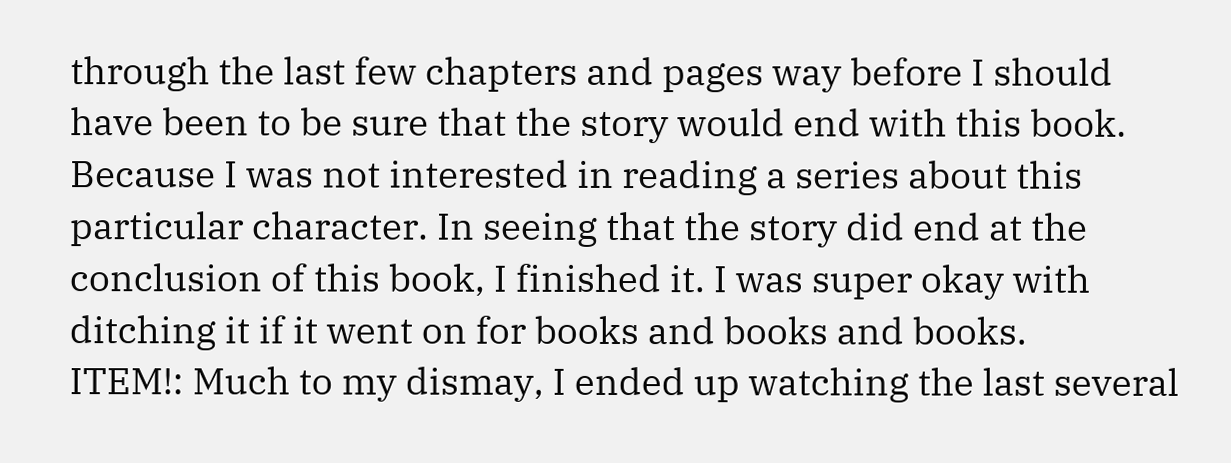through the last few chapters and pages way before I should have been to be sure that the story would end with this book. Because I was not interested in reading a series about this particular character. In seeing that the story did end at the conclusion of this book, I finished it. I was super okay with ditching it if it went on for books and books and books.
ITEM!: Much to my dismay, I ended up watching the last several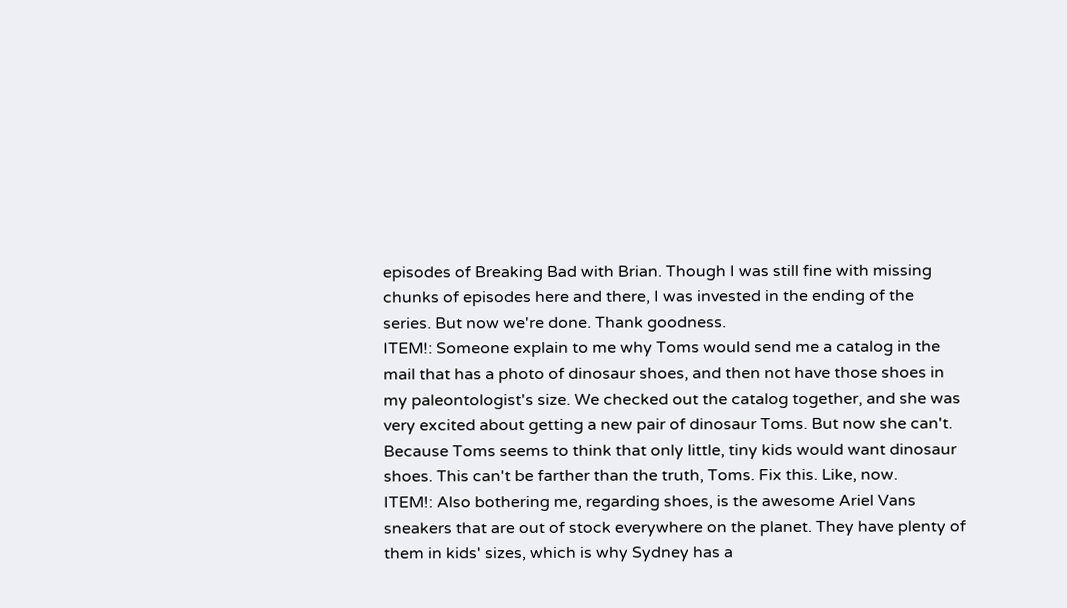episodes of Breaking Bad with Brian. Though I was still fine with missing chunks of episodes here and there, I was invested in the ending of the series. But now we're done. Thank goodness.
ITEM!: Someone explain to me why Toms would send me a catalog in the mail that has a photo of dinosaur shoes, and then not have those shoes in my paleontologist's size. We checked out the catalog together, and she was very excited about getting a new pair of dinosaur Toms. But now she can't. Because Toms seems to think that only little, tiny kids would want dinosaur shoes. This can't be farther than the truth, Toms. Fix this. Like, now.
ITEM!: Also bothering me, regarding shoes, is the awesome Ariel Vans sneakers that are out of stock everywhere on the planet. They have plenty of them in kids' sizes, which is why Sydney has a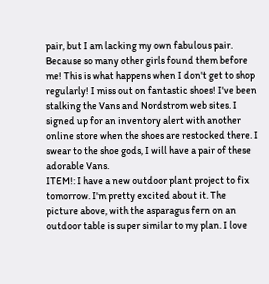pair, but I am lacking my own fabulous pair. Because so many other girls found them before me! This is what happens when I don't get to shop regularly! I miss out on fantastic shoes! I've been stalking the Vans and Nordstrom web sites. I signed up for an inventory alert with another online store when the shoes are restocked there. I swear to the shoe gods, I will have a pair of these adorable Vans.
ITEM!: I have a new outdoor plant project to fix tomorrow. I'm pretty excited about it. The picture above, with the asparagus fern on an outdoor table is super similar to my plan. I love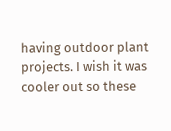having outdoor plant projects. I wish it was cooler out so these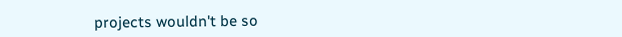projects wouldn't be so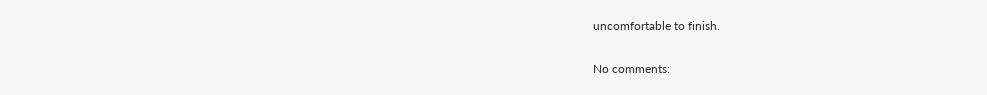uncomfortable to finish.

No comments: